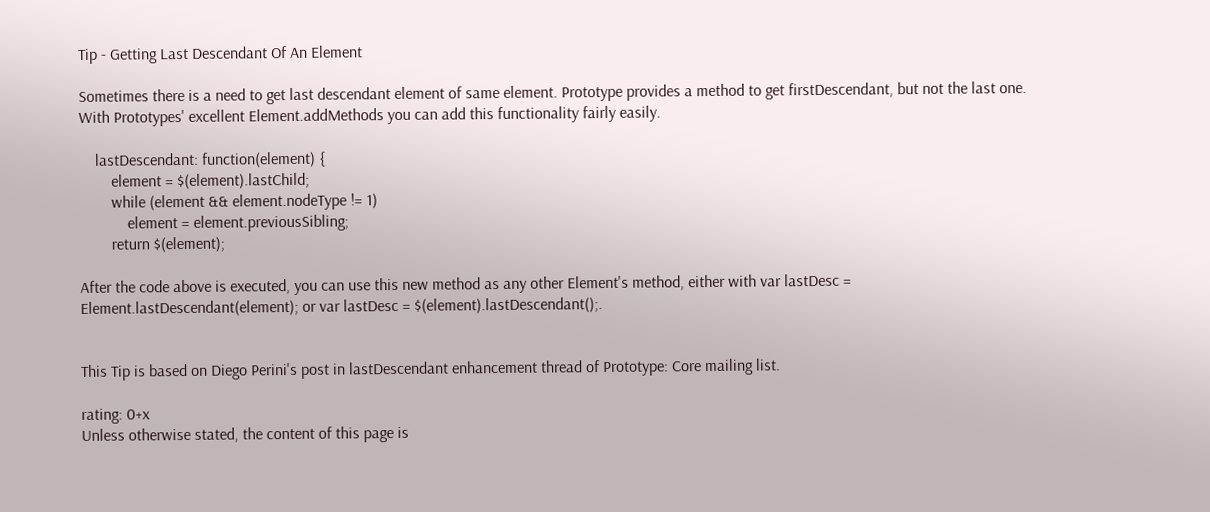Tip - Getting Last Descendant Of An Element

Sometimes there is a need to get last descendant element of same element. Prototype provides a method to get firstDescendant, but not the last one.
With Prototypes' excellent Element.addMethods you can add this functionality fairly easily.

    lastDescendant: function(element) {
        element = $(element).lastChild;
        while (element && element.nodeType != 1)
            element = element.previousSibling;
        return $(element);

After the code above is executed, you can use this new method as any other Element's method, either with var lastDesc = Element.lastDescendant(element); or var lastDesc = $(element).lastDescendant();.


This Tip is based on Diego Perini's post in lastDescendant enhancement thread of Prototype: Core mailing list.

rating: 0+x
Unless otherwise stated, the content of this page is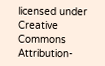licensed under Creative Commons Attribution-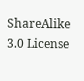ShareAlike 3.0 License